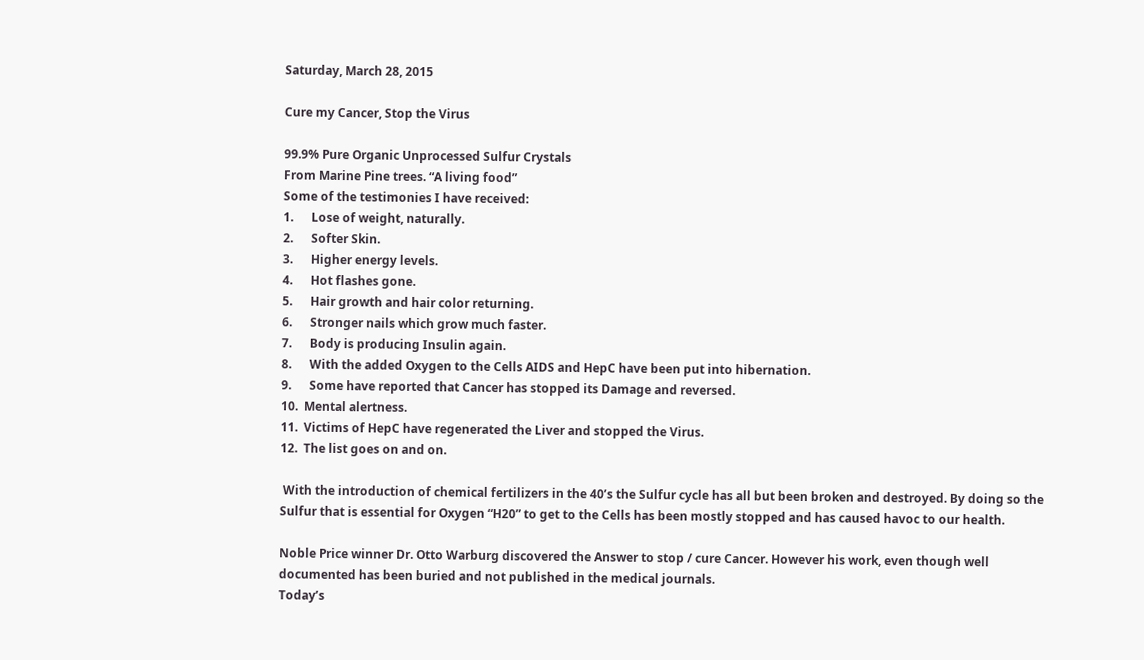Saturday, March 28, 2015

Cure my Cancer, Stop the Virus

99.9% Pure Organic Unprocessed Sulfur Crystals
From Marine Pine trees. “A living food”
Some of the testimonies I have received:
1.      Lose of weight, naturally.
2.      Softer Skin.
3.      Higher energy levels.
4.      Hot flashes gone.
5.      Hair growth and hair color returning.
6.      Stronger nails which grow much faster.
7.      Body is producing Insulin again.
8.      With the added Oxygen to the Cells AIDS and HepC have been put into hibernation.
9.      Some have reported that Cancer has stopped its Damage and reversed.
10.  Mental alertness.
11.  Victims of HepC have regenerated the Liver and stopped the Virus.
12.  The list goes on and on.

 With the introduction of chemical fertilizers in the 40’s the Sulfur cycle has all but been broken and destroyed. By doing so the Sulfur that is essential for Oxygen “H20” to get to the Cells has been mostly stopped and has caused havoc to our health.

Noble Price winner Dr. Otto Warburg discovered the Answer to stop / cure Cancer. However his work, even though well documented has been buried and not published in the medical journals.
Today’s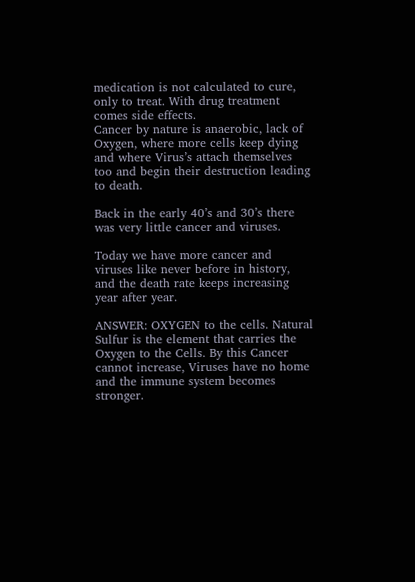medication is not calculated to cure, only to treat. With drug treatment comes side effects.
Cancer by nature is anaerobic, lack of Oxygen, where more cells keep dying and where Virus’s attach themselves too and begin their destruction leading to death.

Back in the early 40’s and 30’s there was very little cancer and viruses.

Today we have more cancer and viruses like never before in history, and the death rate keeps increasing year after year.

ANSWER: OXYGEN to the cells. Natural Sulfur is the element that carries the Oxygen to the Cells. By this Cancer cannot increase, Viruses have no home and the immune system becomes stronger.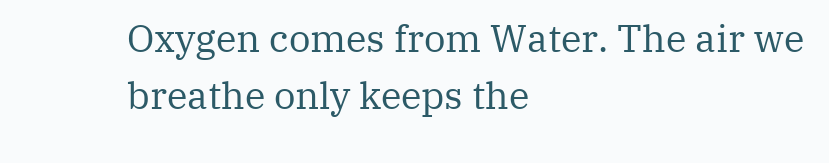Oxygen comes from Water. The air we breathe only keeps the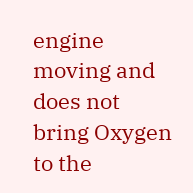engine moving and does not bring Oxygen to the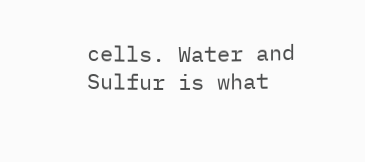cells. Water and Sulfur is what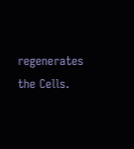regenerates the Cells.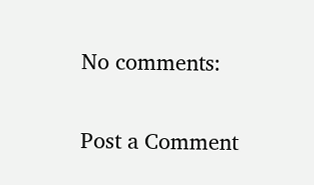No comments:

Post a Comment